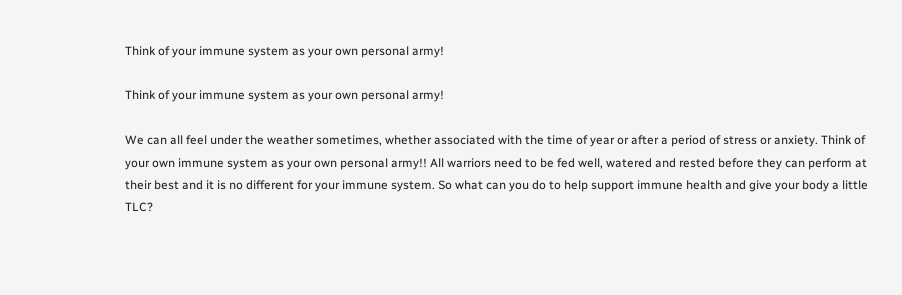Think of your immune system as your own personal army!

Think of your immune system as your own personal army!

We can all feel under the weather sometimes, whether associated with the time of year or after a period of stress or anxiety. Think of your own immune system as your own personal army!! All warriors need to be fed well, watered and rested before they can perform at their best and it is no different for your immune system. So what can you do to help support immune health and give your body a little TLC?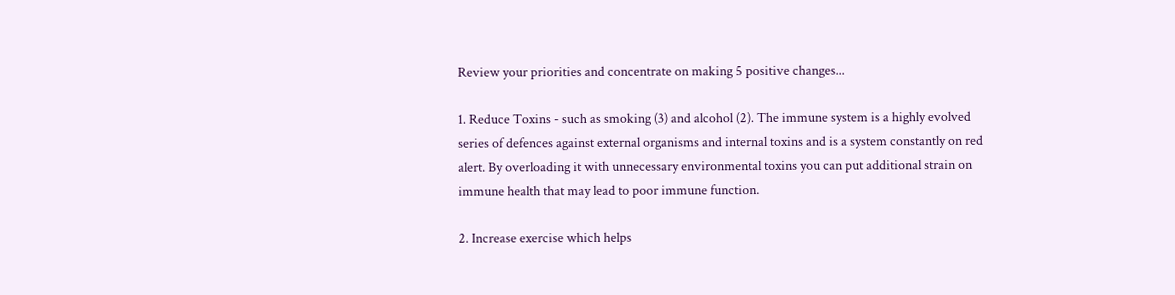Review your priorities and concentrate on making 5 positive changes...

1. Reduce Toxins - such as smoking (3) and alcohol (2). The immune system is a highly evolved series of defences against external organisms and internal toxins and is a system constantly on red alert. By overloading it with unnecessary environmental toxins you can put additional strain on immune health that may lead to poor immune function.

2. Increase exercise which helps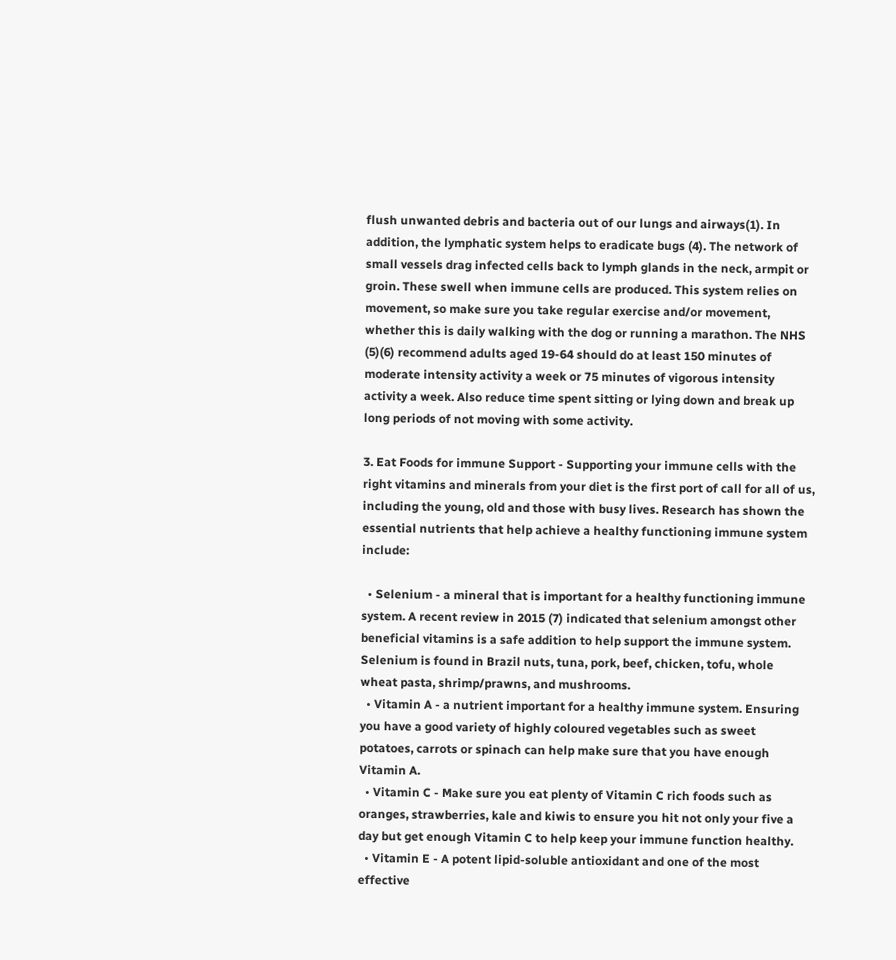flush unwanted debris and bacteria out of our lungs and airways(1). In addition, the lymphatic system helps to eradicate bugs (4). The network of small vessels drag infected cells back to lymph glands in the neck, armpit or groin. These swell when immune cells are produced. This system relies on movement, so make sure you take regular exercise and/or movement, whether this is daily walking with the dog or running a marathon. The NHS (5)(6) recommend adults aged 19-64 should do at least 150 minutes of moderate intensity activity a week or 75 minutes of vigorous intensity activity a week. Also reduce time spent sitting or lying down and break up long periods of not moving with some activity.

3. Eat Foods for immune Support - Supporting your immune cells with the right vitamins and minerals from your diet is the first port of call for all of us, including the young, old and those with busy lives. Research has shown the essential nutrients that help achieve a healthy functioning immune system include:

  • Selenium - a mineral that is important for a healthy functioning immune system. A recent review in 2015 (7) indicated that selenium amongst other beneficial vitamins is a safe addition to help support the immune system. Selenium is found in Brazil nuts, tuna, pork, beef, chicken, tofu, whole wheat pasta, shrimp/prawns, and mushrooms.
  • Vitamin A - a nutrient important for a healthy immune system. Ensuring you have a good variety of highly coloured vegetables such as sweet potatoes, carrots or spinach can help make sure that you have enough Vitamin A.
  • Vitamin C - Make sure you eat plenty of Vitamin C rich foods such as oranges, strawberries, kale and kiwis to ensure you hit not only your five a day but get enough Vitamin C to help keep your immune function healthy.
  • Vitamin E - A potent lipid-soluble antioxidant and one of the most effective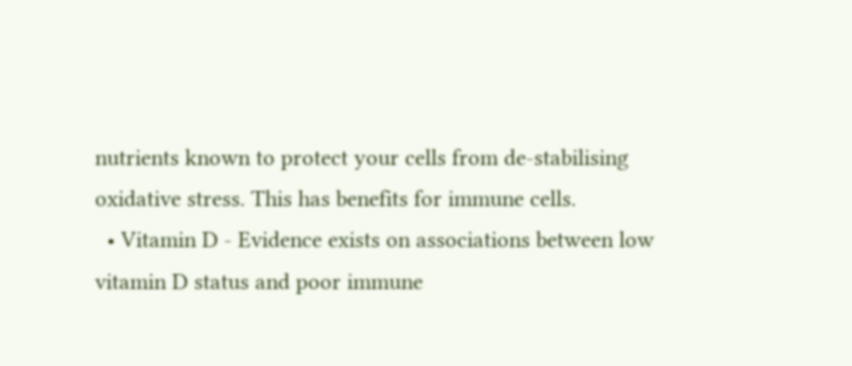nutrients known to protect your cells from de-stabilising oxidative stress. This has benefits for immune cells.
  • Vitamin D - Evidence exists on associations between low vitamin D status and poor immune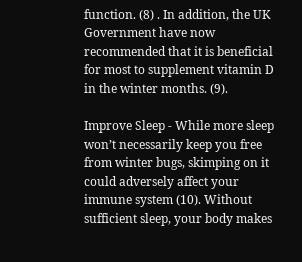function. (8) . In addition, the UK Government have now recommended that it is beneficial for most to supplement vitamin D in the winter months. (9).

Improve Sleep - While more sleep won’t necessarily keep you free from winter bugs, skimping on it could adversely affect your immune system (10). Without sufficient sleep, your body makes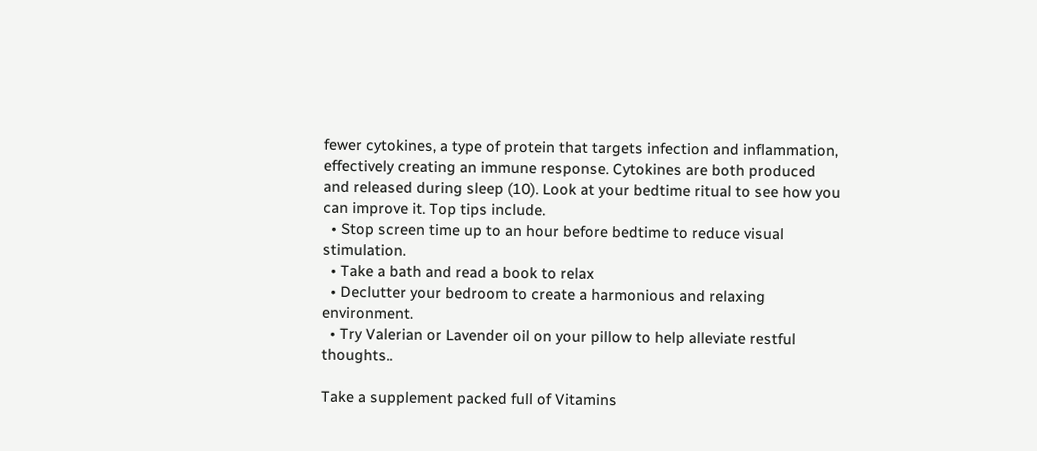fewer cytokines, a type of protein that targets infection and inflammation, effectively creating an immune response. Cytokines are both produced and released during sleep (10). Look at your bedtime ritual to see how you can improve it. Top tips include.
  • Stop screen time up to an hour before bedtime to reduce visual stimulation.
  • Take a bath and read a book to relax
  • Declutter your bedroom to create a harmonious and relaxing environment.
  • Try Valerian or Lavender oil on your pillow to help alleviate restful thoughts..

Take a supplement packed full of Vitamins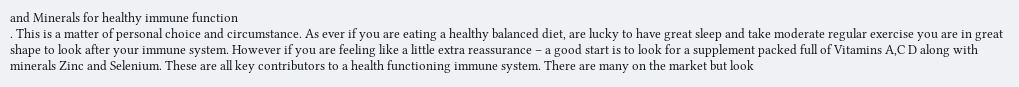and Minerals for healthy immune function
. This is a matter of personal choice and circumstance. As ever if you are eating a healthy balanced diet, are lucky to have great sleep and take moderate regular exercise you are in great shape to look after your immune system. However if you are feeling like a little extra reassurance – a good start is to look for a supplement packed full of Vitamins A,C D along with minerals Zinc and Selenium. These are all key contributors to a health functioning immune system. There are many on the market but look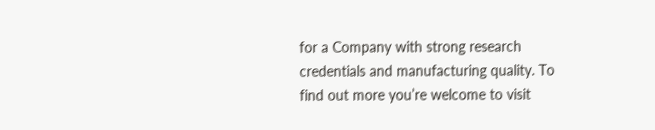for a Company with strong research credentials and manufacturing quality. To find out more you’re welcome to visit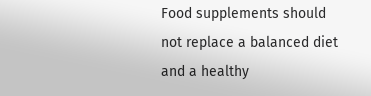Food supplements should not replace a balanced diet and a healthy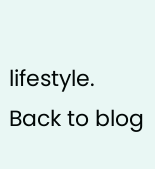lifestyle.
Back to blog